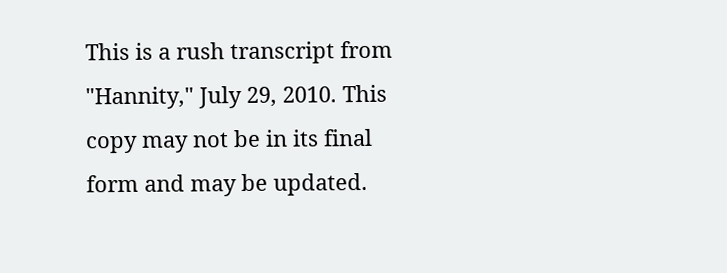This is a rush transcript from "Hannity," July 29, 2010. This copy may not be in its final form and may be updated.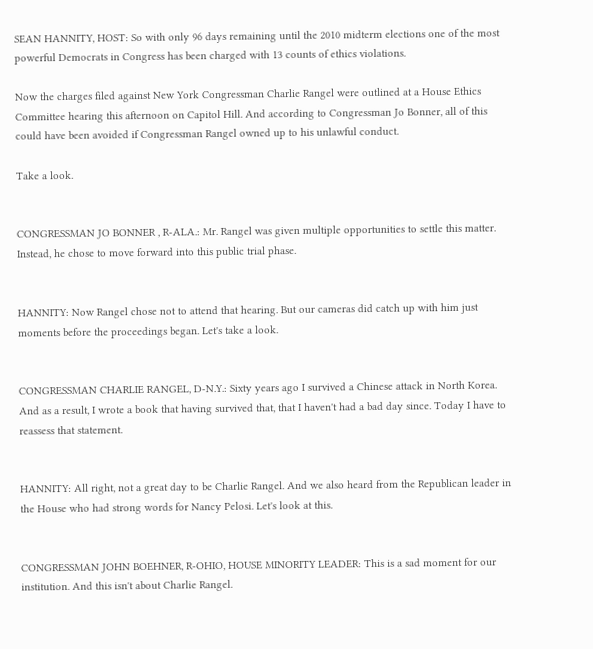SEAN HANNITY, HOST: So with only 96 days remaining until the 2010 midterm elections one of the most powerful Democrats in Congress has been charged with 13 counts of ethics violations.

Now the charges filed against New York Congressman Charlie Rangel were outlined at a House Ethics Committee hearing this afternoon on Capitol Hill. And according to Congressman Jo Bonner, all of this could have been avoided if Congressman Rangel owned up to his unlawful conduct.

Take a look.


CONGRESSMAN JO BONNER , R-ALA.: Mr. Rangel was given multiple opportunities to settle this matter. Instead, he chose to move forward into this public trial phase.


HANNITY: Now Rangel chose not to attend that hearing. But our cameras did catch up with him just moments before the proceedings began. Let's take a look.


CONGRESSMAN CHARLIE RANGEL, D-N.Y.: Sixty years ago I survived a Chinese attack in North Korea. And as a result, I wrote a book that having survived that, that I haven't had a bad day since. Today I have to reassess that statement.


HANNITY: All right, not a great day to be Charlie Rangel. And we also heard from the Republican leader in the House who had strong words for Nancy Pelosi. Let's look at this.


CONGRESSMAN JOHN BOEHNER, R-OHIO, HOUSE MINORITY LEADER: This is a sad moment for our institution. And this isn't about Charlie Rangel.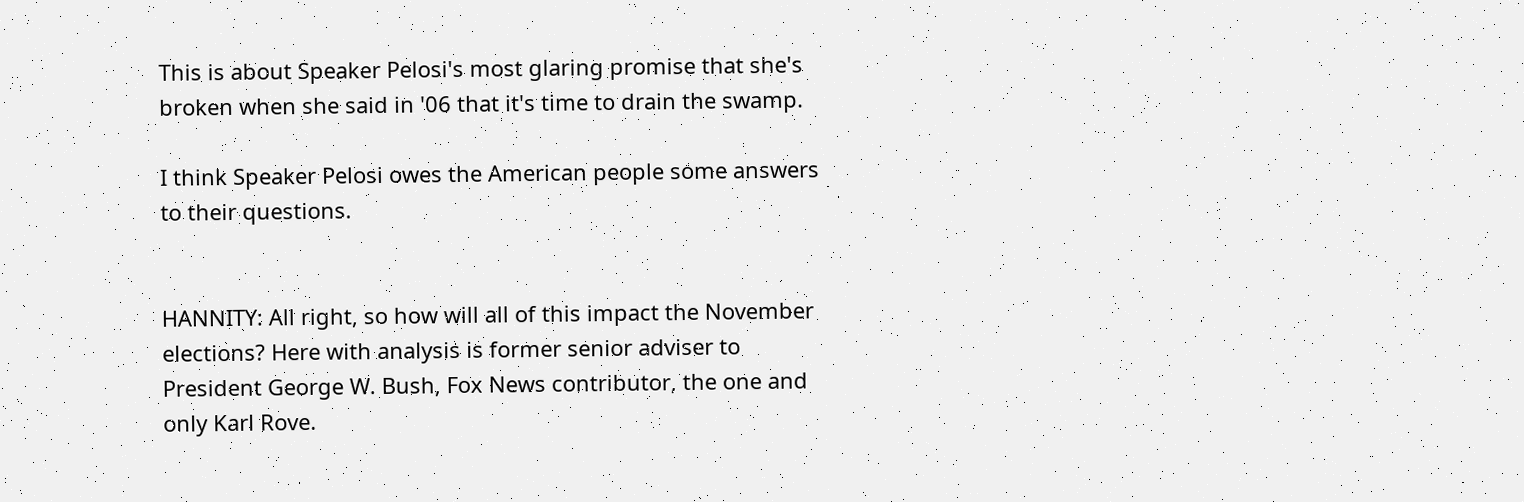This is about Speaker Pelosi's most glaring promise that she's broken when she said in '06 that it's time to drain the swamp.

I think Speaker Pelosi owes the American people some answers to their questions.


HANNITY: All right, so how will all of this impact the November elections? Here with analysis is former senior adviser to President George W. Bush, Fox News contributor, the one and only Karl Rove.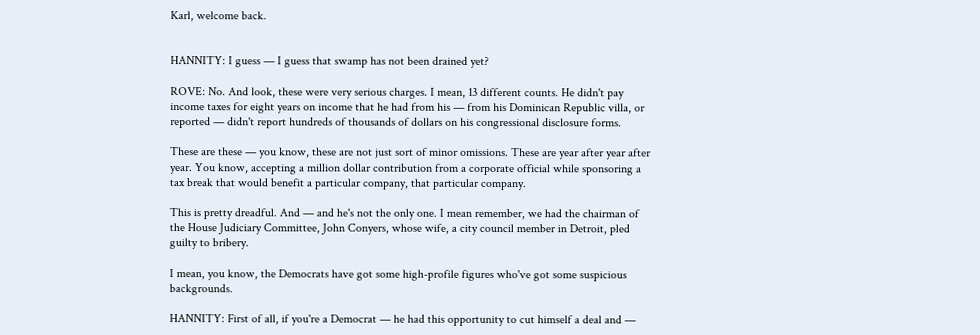Karl, welcome back.


HANNITY: I guess — I guess that swamp has not been drained yet?

ROVE: No. And look, these were very serious charges. I mean, 13 different counts. He didn't pay income taxes for eight years on income that he had from his — from his Dominican Republic villa, or reported — didn't report hundreds of thousands of dollars on his congressional disclosure forms.

These are these — you know, these are not just sort of minor omissions. These are year after year after year. You know, accepting a million dollar contribution from a corporate official while sponsoring a tax break that would benefit a particular company, that particular company.

This is pretty dreadful. And — and he's not the only one. I mean remember, we had the chairman of the House Judiciary Committee, John Conyers, whose wife, a city council member in Detroit, pled guilty to bribery.

I mean, you know, the Democrats have got some high-profile figures who've got some suspicious backgrounds.

HANNITY: First of all, if you're a Democrat — he had this opportunity to cut himself a deal and —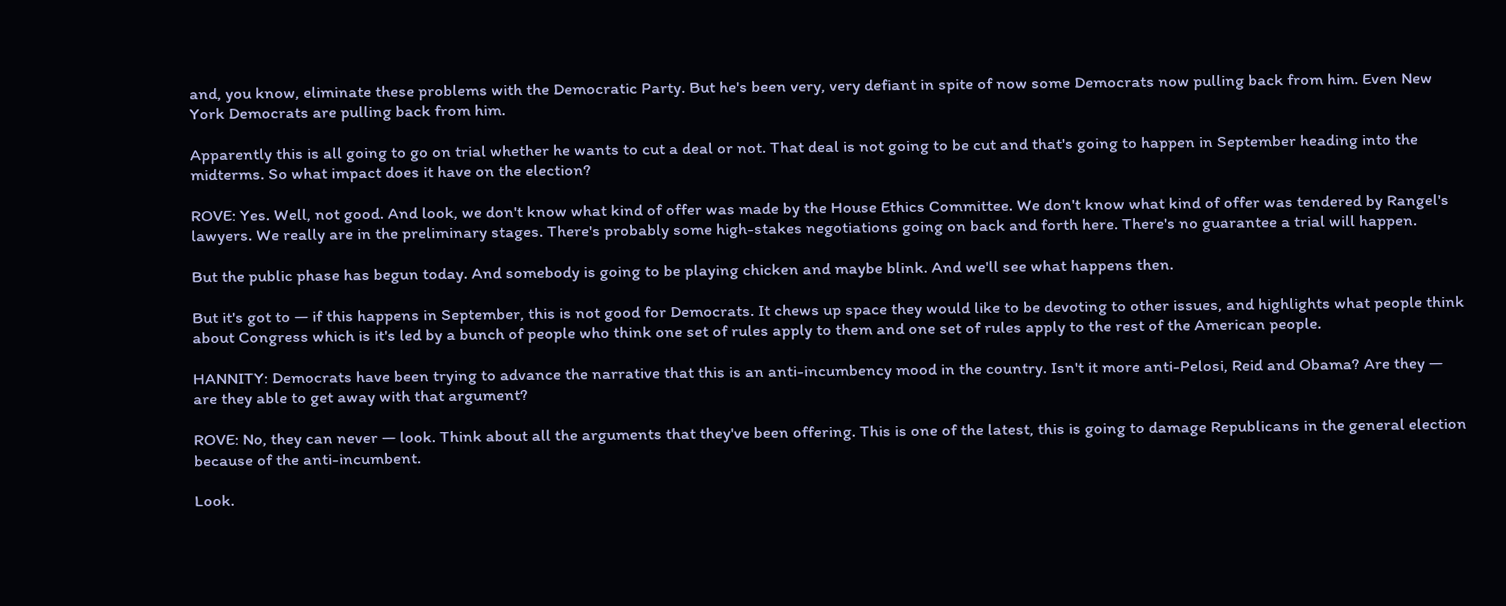and, you know, eliminate these problems with the Democratic Party. But he's been very, very defiant in spite of now some Democrats now pulling back from him. Even New York Democrats are pulling back from him.

Apparently this is all going to go on trial whether he wants to cut a deal or not. That deal is not going to be cut and that's going to happen in September heading into the midterms. So what impact does it have on the election?

ROVE: Yes. Well, not good. And look, we don't know what kind of offer was made by the House Ethics Committee. We don't know what kind of offer was tendered by Rangel's lawyers. We really are in the preliminary stages. There's probably some high-stakes negotiations going on back and forth here. There's no guarantee a trial will happen.

But the public phase has begun today. And somebody is going to be playing chicken and maybe blink. And we'll see what happens then.

But it's got to — if this happens in September, this is not good for Democrats. It chews up space they would like to be devoting to other issues, and highlights what people think about Congress which is it's led by a bunch of people who think one set of rules apply to them and one set of rules apply to the rest of the American people.

HANNITY: Democrats have been trying to advance the narrative that this is an anti-incumbency mood in the country. Isn't it more anti-Pelosi, Reid and Obama? Are they — are they able to get away with that argument?

ROVE: No, they can never — look. Think about all the arguments that they've been offering. This is one of the latest, this is going to damage Republicans in the general election because of the anti-incumbent.

Look.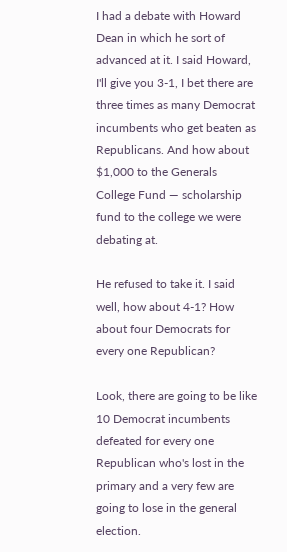I had a debate with Howard Dean in which he sort of advanced at it. I said Howard, I'll give you 3-1, I bet there are three times as many Democrat incumbents who get beaten as Republicans. And how about $1,000 to the Generals College Fund — scholarship fund to the college we were debating at.

He refused to take it. I said well, how about 4-1? How about four Democrats for every one Republican?

Look, there are going to be like 10 Democrat incumbents defeated for every one Republican who's lost in the primary and a very few are going to lose in the general election.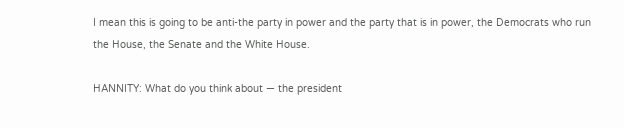I mean this is going to be anti-the party in power and the party that is in power, the Democrats who run the House, the Senate and the White House.

HANNITY: What do you think about — the president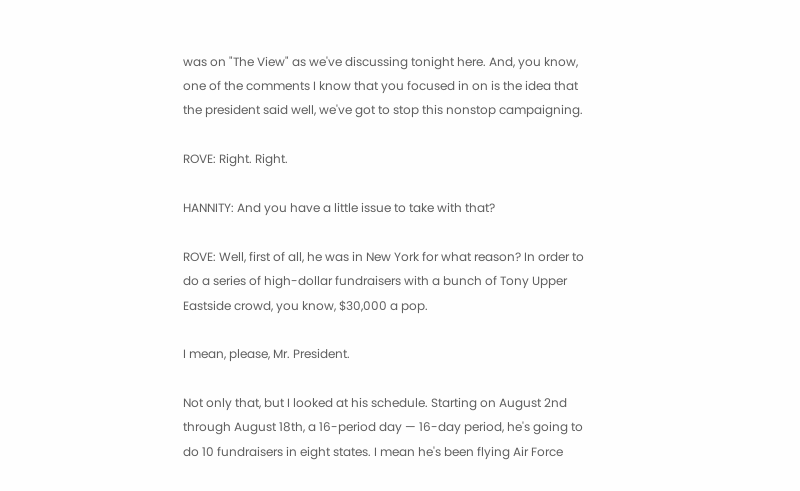was on "The View" as we've discussing tonight here. And, you know, one of the comments I know that you focused in on is the idea that the president said well, we've got to stop this nonstop campaigning.

ROVE: Right. Right.

HANNITY: And you have a little issue to take with that?

ROVE: Well, first of all, he was in New York for what reason? In order to do a series of high-dollar fundraisers with a bunch of Tony Upper Eastside crowd, you know, $30,000 a pop.

I mean, please, Mr. President.

Not only that, but I looked at his schedule. Starting on August 2nd through August 18th, a 16-period day — 16-day period, he's going to do 10 fundraisers in eight states. I mean he's been flying Air Force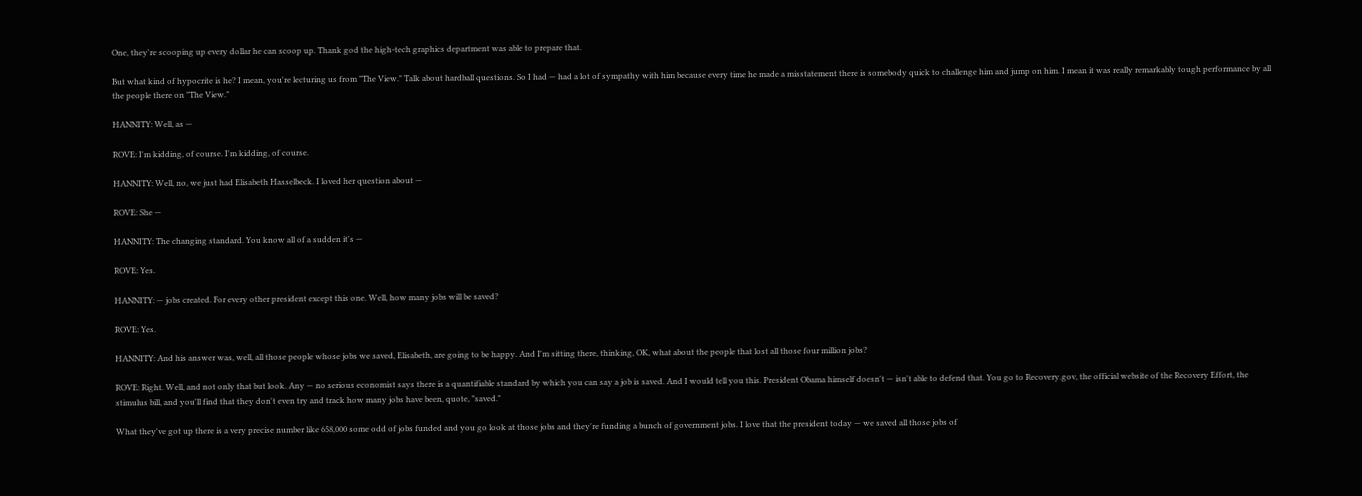One, they're scooping up every dollar he can scoop up. Thank god the high-tech graphics department was able to prepare that.

But what kind of hypocrite is he? I mean, you're lecturing us from "The View." Talk about hardball questions. So I had — had a lot of sympathy with him because every time he made a misstatement there is somebody quick to challenge him and jump on him. I mean it was really remarkably tough performance by all the people there on "The View."

HANNITY: Well, as —

ROVE: I'm kidding, of course. I'm kidding, of course.

HANNITY: Well, no, we just had Elisabeth Hasselbeck. I loved her question about —

ROVE: She —

HANNITY: The changing standard. You know all of a sudden it's —

ROVE: Yes.

HANNITY: — jobs created. For every other president except this one. Well, how many jobs will be saved?

ROVE: Yes.

HANNITY: And his answer was, well, all those people whose jobs we saved, Elisabeth, are going to be happy. And I'm sitting there, thinking, OK, what about the people that lost all those four million jobs?

ROVE: Right. Well, and not only that but look. Any — no serious economist says there is a quantifiable standard by which you can say a job is saved. And I would tell you this. President Obama himself doesn't — isn't able to defend that. You go to Recovery.gov, the official website of the Recovery Effort, the stimulus bill, and you'll find that they don't even try and track how many jobs have been, quote, "saved."

What they've got up there is a very precise number like 658,000 some odd of jobs funded and you go look at those jobs and they're funding a bunch of government jobs. I love that the president today — we saved all those jobs of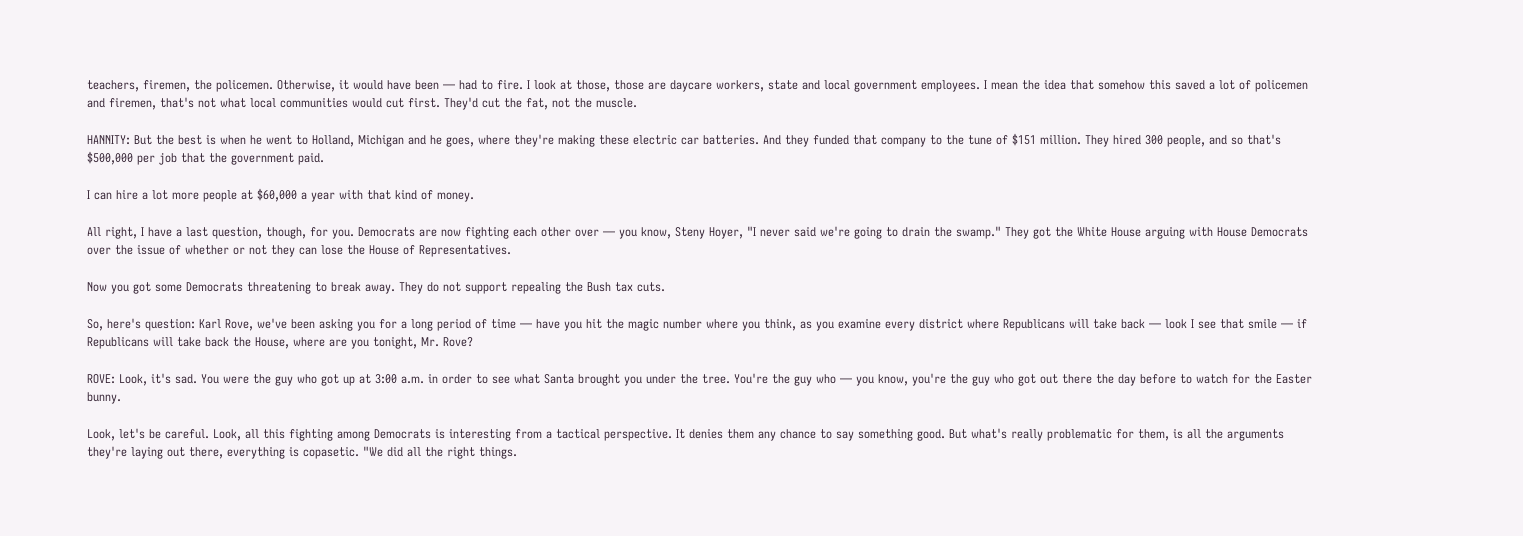teachers, firemen, the policemen. Otherwise, it would have been — had to fire. I look at those, those are daycare workers, state and local government employees. I mean the idea that somehow this saved a lot of policemen and firemen, that's not what local communities would cut first. They'd cut the fat, not the muscle.

HANNITY: But the best is when he went to Holland, Michigan and he goes, where they're making these electric car batteries. And they funded that company to the tune of $151 million. They hired 300 people, and so that's $500,000 per job that the government paid.

I can hire a lot more people at $60,000 a year with that kind of money.

All right, I have a last question, though, for you. Democrats are now fighting each other over — you know, Steny Hoyer, "I never said we're going to drain the swamp." They got the White House arguing with House Democrats over the issue of whether or not they can lose the House of Representatives.

Now you got some Democrats threatening to break away. They do not support repealing the Bush tax cuts.

So, here's question: Karl Rove, we've been asking you for a long period of time — have you hit the magic number where you think, as you examine every district where Republicans will take back — look I see that smile — if Republicans will take back the House, where are you tonight, Mr. Rove?

ROVE: Look, it's sad. You were the guy who got up at 3:00 a.m. in order to see what Santa brought you under the tree. You're the guy who — you know, you're the guy who got out there the day before to watch for the Easter bunny.

Look, let's be careful. Look, all this fighting among Democrats is interesting from a tactical perspective. It denies them any chance to say something good. But what's really problematic for them, is all the arguments they're laying out there, everything is copasetic. "We did all the right things.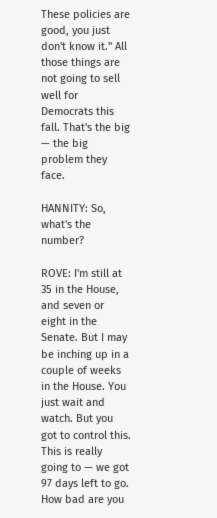These policies are good, you just don't know it." All those things are not going to sell well for Democrats this fall. That's the big — the big problem they face.

HANNITY: So, what's the number?

ROVE: I'm still at 35 in the House, and seven or eight in the Senate. But I may be inching up in a couple of weeks in the House. You just wait and watch. But you got to control this. This is really going to — we got 97 days left to go. How bad are you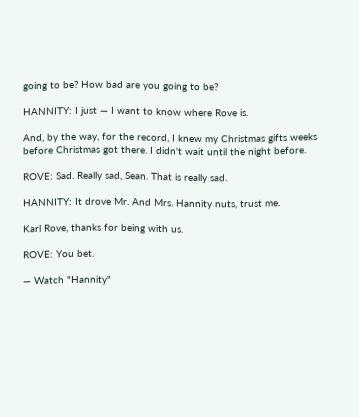going to be? How bad are you going to be?

HANNITY: I just — I want to know where Rove is.

And, by the way, for the record, I knew my Christmas gifts weeks before Christmas got there. I didn't wait until the night before.

ROVE: Sad. Really sad, Sean. That is really sad.

HANNITY: It drove Mr. And Mrs. Hannity nuts, trust me.

Karl Rove, thanks for being with us.

ROVE: You bet.

— Watch "Hannity"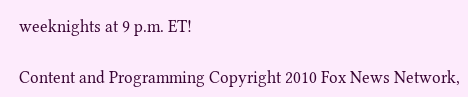weeknights at 9 p.m. ET!

Content and Programming Copyright 2010 Fox News Network,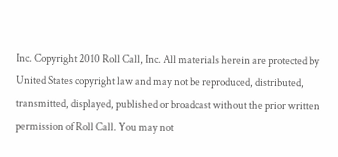Inc. Copyright 2010 Roll Call, Inc. All materials herein are protected by United States copyright law and may not be reproduced, distributed, transmitted, displayed, published or broadcast without the prior written permission of Roll Call. You may not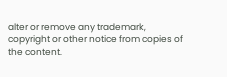alter or remove any trademark, copyright or other notice from copies of the content.